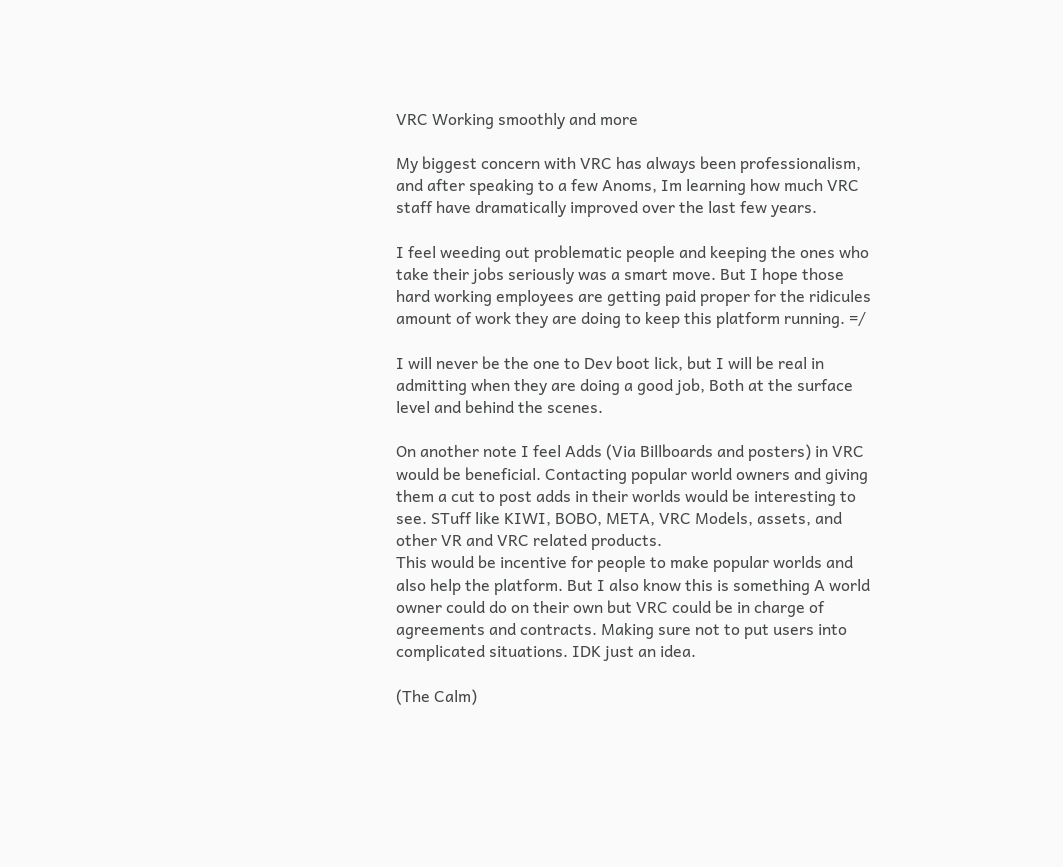VRC Working smoothly and more

My biggest concern with VRC has always been professionalism, and after speaking to a few Anoms, Im learning how much VRC staff have dramatically improved over the last few years.

I feel weeding out problematic people and keeping the ones who take their jobs seriously was a smart move. But I hope those hard working employees are getting paid proper for the ridicules amount of work they are doing to keep this platform running. =/

I will never be the one to Dev boot lick, but I will be real in admitting when they are doing a good job, Both at the surface level and behind the scenes.

On another note I feel Adds (Via Billboards and posters) in VRC would be beneficial. Contacting popular world owners and giving them a cut to post adds in their worlds would be interesting to see. STuff like KIWI, BOBO, META, VRC Models, assets, and other VR and VRC related products.
This would be incentive for people to make popular worlds and also help the platform. But I also know this is something A world owner could do on their own but VRC could be in charge of agreements and contracts. Making sure not to put users into complicated situations. IDK just an idea.

(The Calm)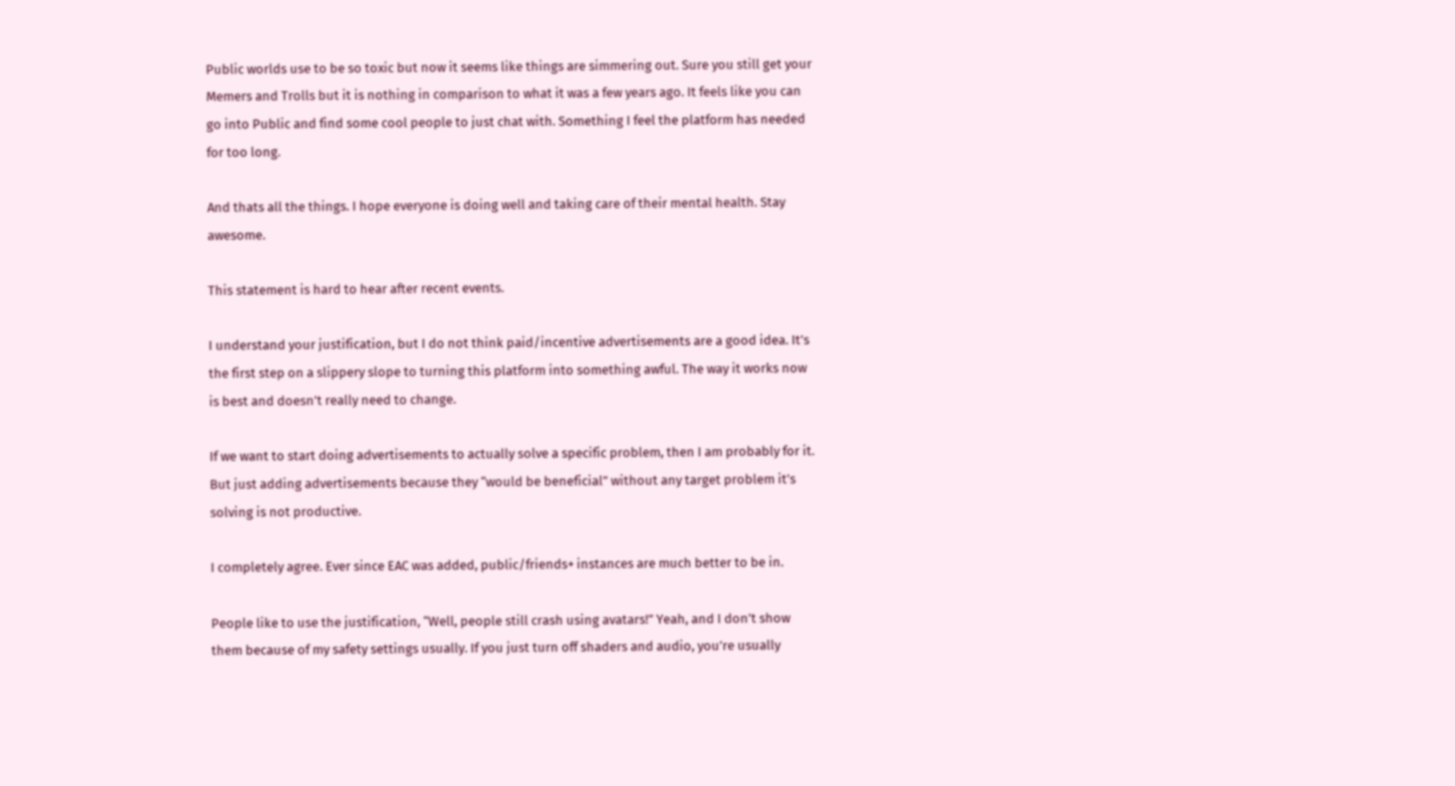Public worlds use to be so toxic but now it seems like things are simmering out. Sure you still get your Memers and Trolls but it is nothing in comparison to what it was a few years ago. It feels like you can go into Public and find some cool people to just chat with. Something I feel the platform has needed for too long.

And thats all the things. I hope everyone is doing well and taking care of their mental health. Stay awesome.

This statement is hard to hear after recent events.

I understand your justification, but I do not think paid/incentive advertisements are a good idea. It’s the first step on a slippery slope to turning this platform into something awful. The way it works now is best and doesn’t really need to change.

If we want to start doing advertisements to actually solve a specific problem, then I am probably for it. But just adding advertisements because they “would be beneficial” without any target problem it’s solving is not productive.

I completely agree. Ever since EAC was added, public/friends+ instances are much better to be in.

People like to use the justification, “Well, people still crash using avatars!” Yeah, and I don’t show them because of my safety settings usually. If you just turn off shaders and audio, you’re usually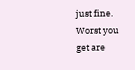just fine. Worst you get are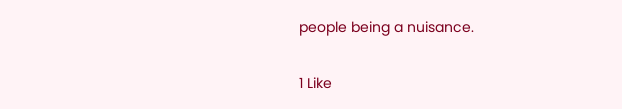people being a nuisance.

1 Like